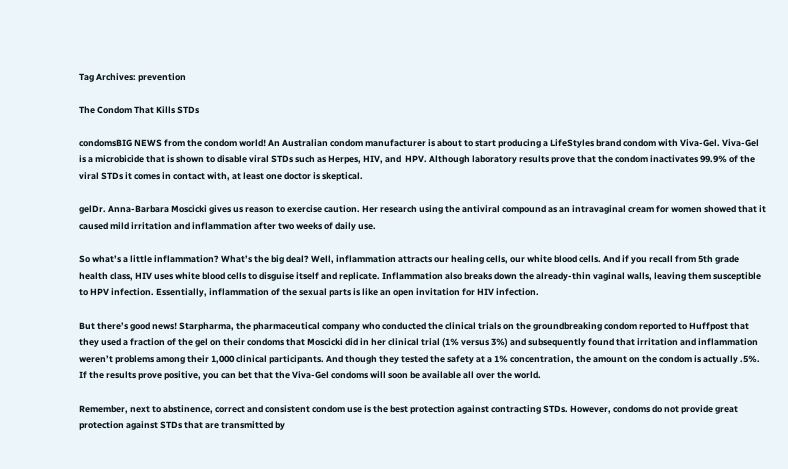Tag Archives: prevention

The Condom That Kills STDs

condomsBIG NEWS from the condom world! An Australian condom manufacturer is about to start producing a LifeStyles brand condom with Viva-Gel. Viva-Gel is a microbicide that is shown to disable viral STDs such as Herpes, HIV, and  HPV. Although laboratory results prove that the condom inactivates 99.9% of the viral STDs it comes in contact with, at least one doctor is skeptical.

gelDr. Anna-Barbara Moscicki gives us reason to exercise caution. Her research using the antiviral compound as an intravaginal cream for women showed that it caused mild irritation and inflammation after two weeks of daily use.

So what’s a little inflammation? What’s the big deal? Well, inflammation attracts our healing cells, our white blood cells. And if you recall from 5th grade health class, HIV uses white blood cells to disguise itself and replicate. Inflammation also breaks down the already-thin vaginal walls, leaving them susceptible to HPV infection. Essentially, inflammation of the sexual parts is like an open invitation for HIV infection.

But there’s good news! Starpharma, the pharmaceutical company who conducted the clinical trials on the groundbreaking condom reported to Huffpost that they used a fraction of the gel on their condoms that Moscicki did in her clinical trial (1% versus 3%) and subsequently found that irritation and inflammation weren’t problems among their 1,000 clinical participants. And though they tested the safety at a 1% concentration, the amount on the condom is actually .5%. If the results prove positive, you can bet that the Viva-Gel condoms will soon be available all over the world.

Remember, next to abstinence, correct and consistent condom use is the best protection against contracting STDs. However, condoms do not provide great protection against STDs that are transmitted by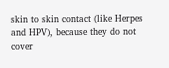skin to skin contact (like Herpes and HPV), because they do not cover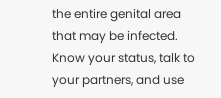the entire genital area that may be infected. Know your status, talk to your partners, and use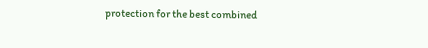protection for the best combined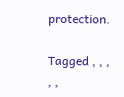protection.

Tagged , , , , ,